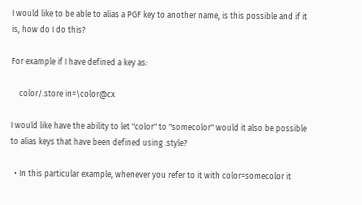I would like to be able to alias a PGF key to another name, is this possible and if it is, how do I do this?

For example if I have defined a key as:

    color/.store in=\color@cx

I would like have the ability to let "color" to "somecolor" would it also be possible to alias keys that have been defined using .style?

  • In this particular example, whenever you refer to it with color=somecolor it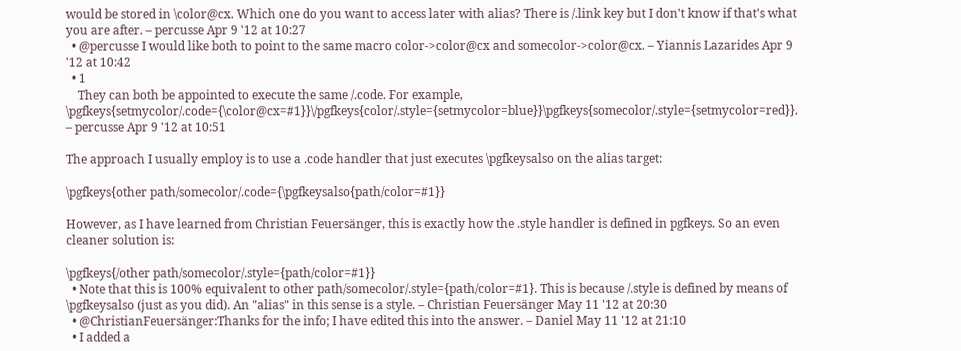would be stored in \color@cx. Which one do you want to access later with alias? There is /.link key but I don't know if that's what you are after. – percusse Apr 9 '12 at 10:27
  • @percusse I would like both to point to the same macro color->color@cx and somecolor->color@cx. – Yiannis Lazarides Apr 9 '12 at 10:42
  • 1
    They can both be appointed to execute the same /.code. For example, \pgfkeys{setmycolor/.code={\color@cx=#1}}\/pgfkeys{color/.style={setmycolor=blue}}\pgfkeys{somecolor/.style={setmycolor=red}}. – percusse Apr 9 '12 at 10:51

The approach I usually employ is to use a .code handler that just executes \pgfkeysalso on the alias target:

\pgfkeys{other path/somecolor/.code={\pgfkeysalso{path/color=#1}}

However, as I have learned from Christian Feuersänger, this is exactly how the .style handler is defined in pgfkeys. So an even cleaner solution is:

\pgfkeys{/other path/somecolor/.style={path/color=#1}}
  • Note that this is 100% equivalent to other path/somecolor/.style={path/color=#1}. This is because /.style is defined by means of \pgfkeysalso (just as you did). An "alias" in this sense is a style. – Christian Feuersänger May 11 '12 at 20:30
  • @ChristianFeuersänger:Thanks for the info; I have edited this into the answer. – Daniel May 11 '12 at 21:10
  • I added a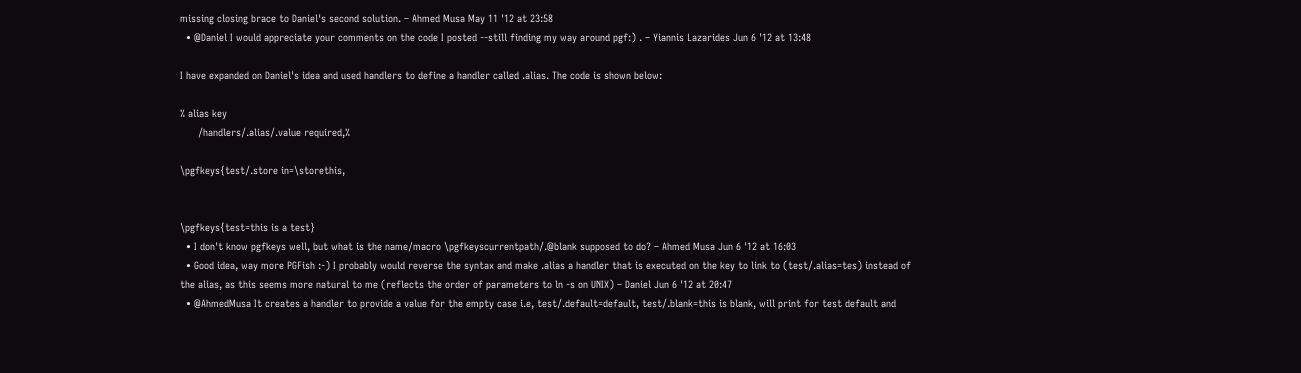missing closing brace to Daniel's second solution. – Ahmed Musa May 11 '12 at 23:58
  • @Daniel I would appreciate your comments on the code I posted --still finding my way around pgf:) . – Yiannis Lazarides Jun 6 '12 at 13:48

I have expanded on Daniel's idea and used handlers to define a handler called .alias. The code is shown below:

% alias key
      /handlers/.alias/.value required,%

\pgfkeys{test/.store in=\storethis,


\pgfkeys{test=this is a test}
  • I don't know pgfkeys well, but what is the name/macro \pgfkeyscurrentpath/.@blank supposed to do? – Ahmed Musa Jun 6 '12 at 16:03
  • Good idea, way more PGFish :-) I probably would reverse the syntax and make .alias a handler that is executed on the key to link to (test/.alias=tes) instead of the alias, as this seems more natural to me (reflects the order of parameters to ln -s on UNIX) – Daniel Jun 6 '12 at 20:47
  • @AhmedMusa It creates a handler to provide a value for the empty case i.e, test/.default=default, test/.blank=this is blank, will print for test default and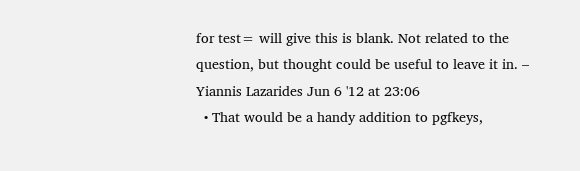for test= will give this is blank. Not related to the question, but thought could be useful to leave it in. – Yiannis Lazarides Jun 6 '12 at 23:06
  • That would be a handy addition to pgfkeys,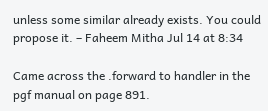unless some similar already exists. You could propose it. – Faheem Mitha Jul 14 at 8:34

Came across the .forward to handler in the pgf manual on page 891.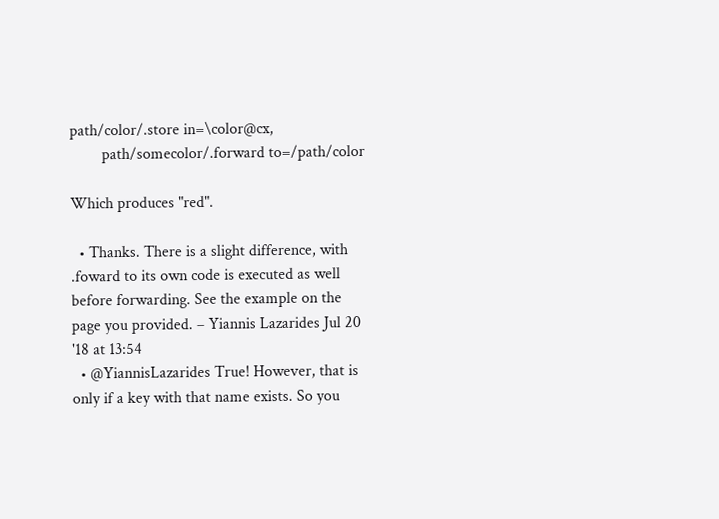path/color/.store in=\color@cx,
        path/somecolor/.forward to=/path/color

Which produces "red".

  • Thanks. There is a slight difference, with .foward to its own code is executed as well before forwarding. See the example on the page you provided. – Yiannis Lazarides Jul 20 '18 at 13:54
  • @YiannisLazarides True! However, that is only if a key with that name exists. So you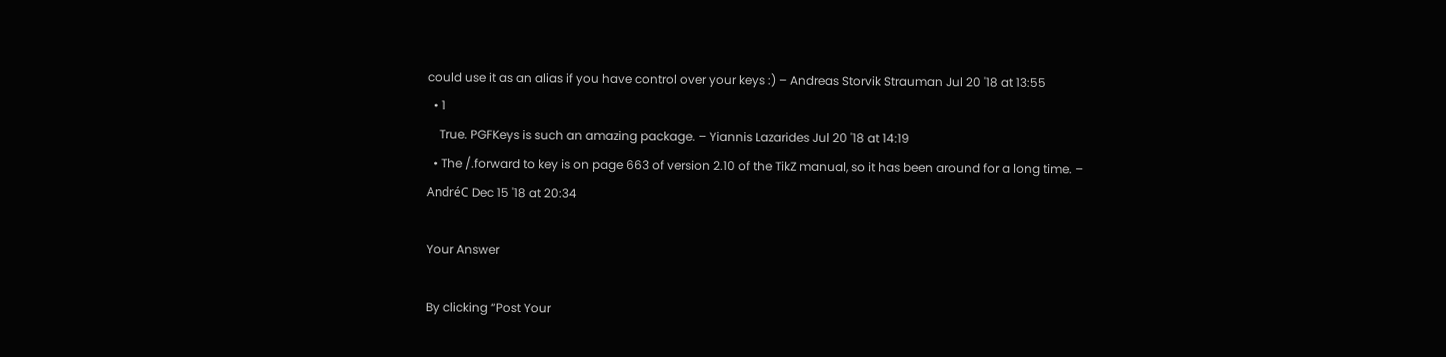could use it as an alias if you have control over your keys :) – Andreas Storvik Strauman Jul 20 '18 at 13:55
  • 1
    True. PGFKeys is such an amazing package. – Yiannis Lazarides Jul 20 '18 at 14:19
  • The /.forward to key is on page 663 of version 2.10 of the TikZ manual, so it has been around for a long time. – AndréC Dec 15 '18 at 20:34

Your Answer

By clicking “Post Your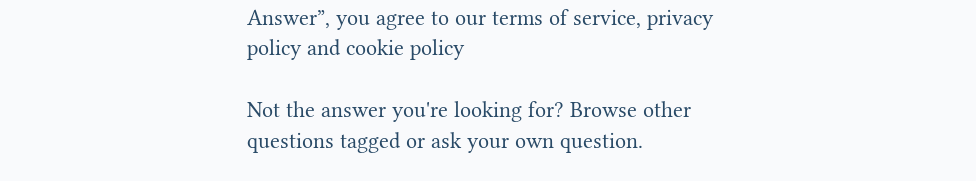Answer”, you agree to our terms of service, privacy policy and cookie policy

Not the answer you're looking for? Browse other questions tagged or ask your own question.